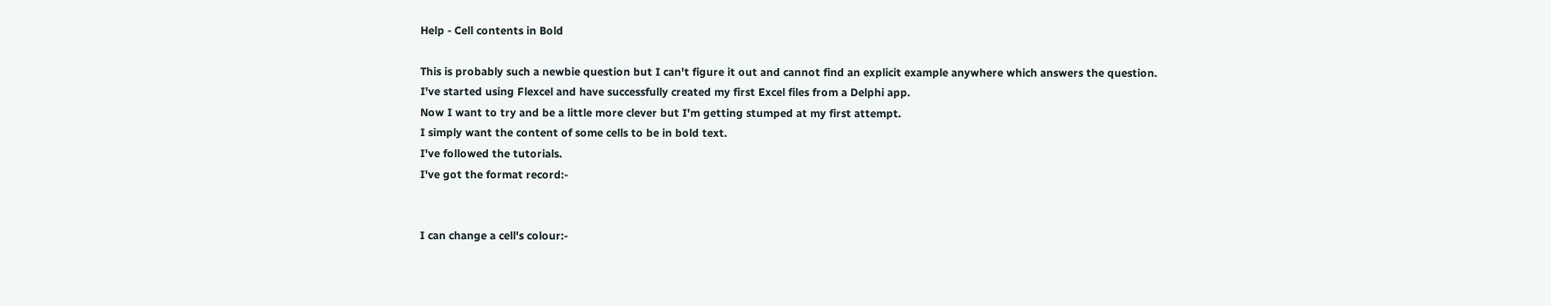Help - Cell contents in Bold

This is probably such a newbie question but I can't figure it out and cannot find an explicit example anywhere which answers the question.
I've started using Flexcel and have successfully created my first Excel files from a Delphi app.
Now I want to try and be a little more clever but I'm getting stumped at my first attempt.
I simply want the content of some cells to be in bold text.
I've followed the tutorials.
I've got the format record:-


I can change a cell's colour:-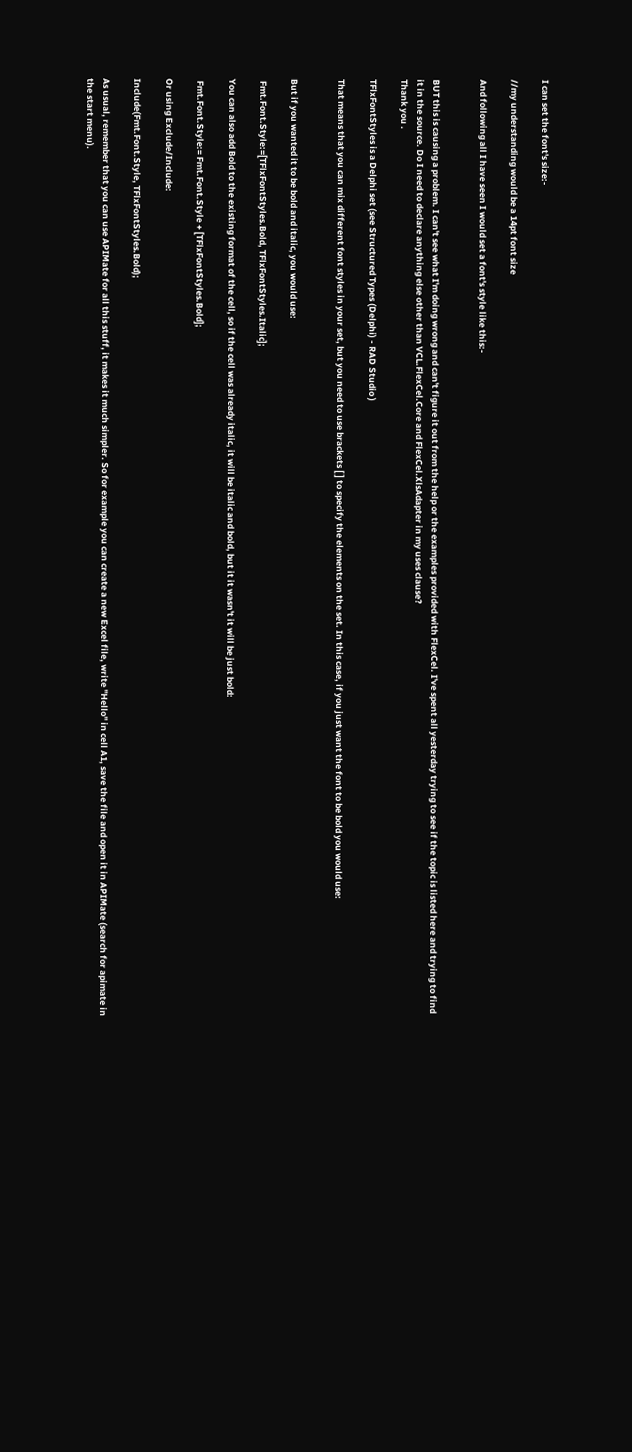I can set the font's size:-

//my understanding would be a 14pt font size

And following all I have seen I would set a font's style like this:-


BUT this is causing a problem. I can't see what I'm doing wrong and can't figure it out from the help or the examples provided with FlexCel. I've spent all yesterday trying to see if the topic is listed here and trying to find it in the source. Do I need to declare anything else other than VCL.FlexCel.Core and FlexCel.XlsAdapter in my uses clause?
Thank you .

TFlxFontStyles is a Delphi set (see Structured Types (Delphi) - RAD Studio )

That means that you can mix different font styles in your set, but you need to use brackets [ ] to specify the elements on the set. In this case, if you just want the font to be bold you would use:


But if you wanted it to be bold and italic, you would use:

 Fmt.Font.Style:=[TFlxFontStyles.Bold, TFlxFontStyles.Italic];

You can also add Bold to the existing format of the cell, so if the cell was already italic, it will be italic and bold, but it it wasn't it will be just bold:

 Fmt.Font.Style:= Fmt.Font.Style + [TFlxFontStyles.Bold];

Or using Exclude/Include:

Include(Fmt.Font.Style, TFlxFontStyles.Bold);

As usual, remember that you can use APIMate for all this stuff, it makes it much simpler. So for example you can create a new Excel file, write "Hello" in cell A1, save the file and open it in APIMate (search for apimate in the start menu).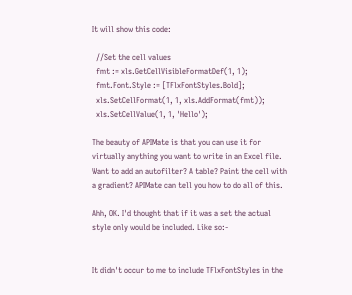It will show this code:

  //Set the cell values
  fmt := xls.GetCellVisibleFormatDef(1, 1);
  fmt.Font.Style := [TFlxFontStyles.Bold];
  xls.SetCellFormat(1, 1, xls.AddFormat(fmt));
  xls.SetCellValue(1, 1, 'Hello');

The beauty of APIMate is that you can use it for virtually anything you want to write in an Excel file. Want to add an autofilter? A table? Paint the cell with a gradient? APIMate can tell you how to do all of this.

Ahh, OK. I'd thought that if it was a set the actual style only would be included. Like so:-


It didn't occur to me to include TFlxFontStyles in the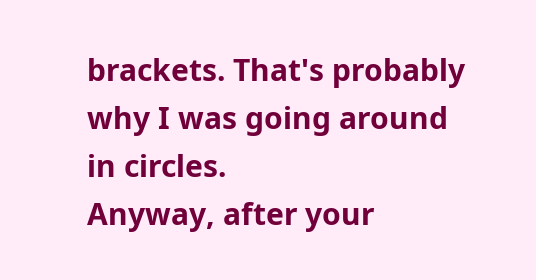brackets. That's probably why I was going around in circles.
Anyway, after your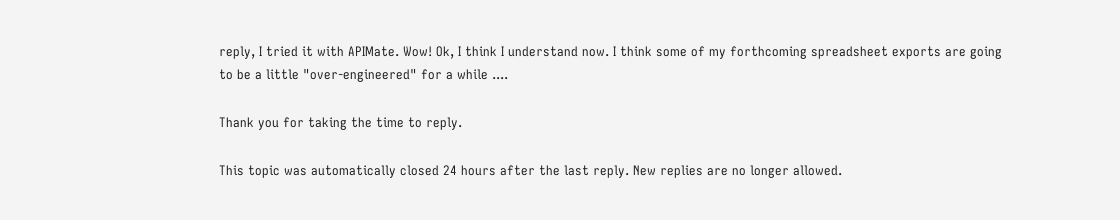reply, I tried it with APIMate. Wow! Ok, I think I understand now. I think some of my forthcoming spreadsheet exports are going to be a little "over-engineered" for a while ....

Thank you for taking the time to reply.

This topic was automatically closed 24 hours after the last reply. New replies are no longer allowed.